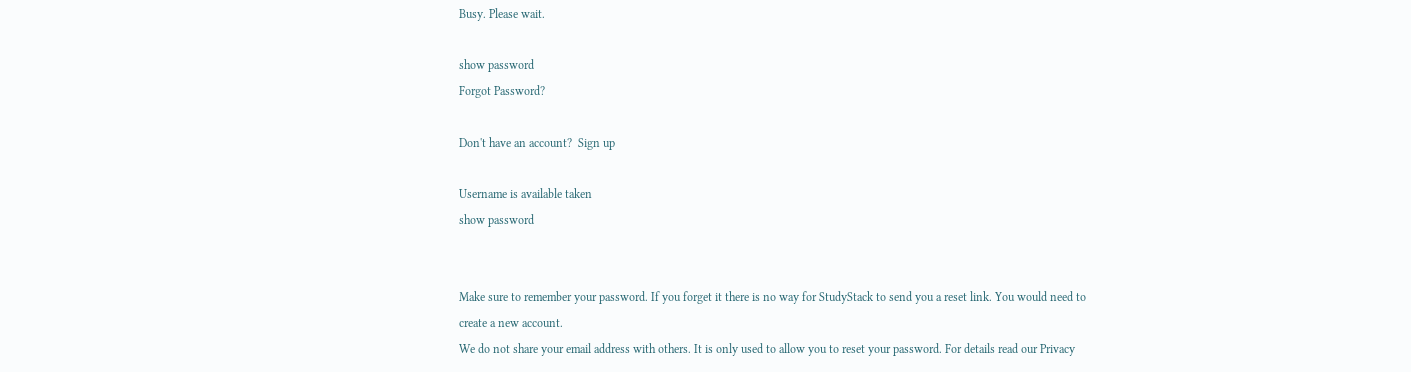Busy. Please wait.

show password
Forgot Password?

Don't have an account?  Sign up

Username is available taken
show password


Make sure to remember your password. If you forget it there is no way for StudyStack to send you a reset link. You would need to create a new account.
We do not share your email address with others. It is only used to allow you to reset your password. For details read our Privacy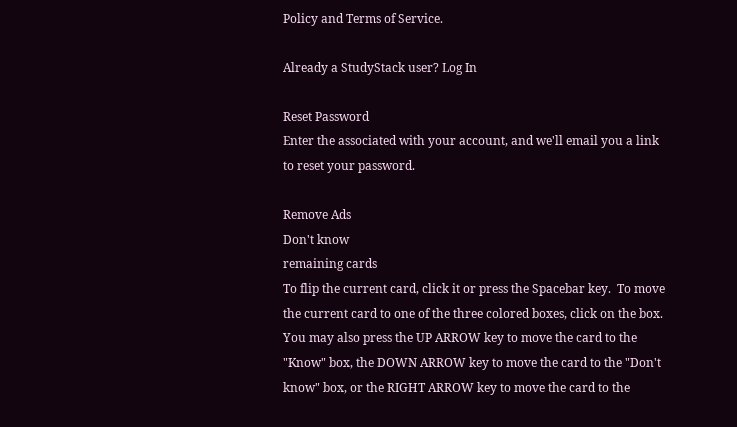Policy and Terms of Service.

Already a StudyStack user? Log In

Reset Password
Enter the associated with your account, and we'll email you a link to reset your password.

Remove Ads
Don't know
remaining cards
To flip the current card, click it or press the Spacebar key.  To move the current card to one of the three colored boxes, click on the box.  You may also press the UP ARROW key to move the card to the "Know" box, the DOWN ARROW key to move the card to the "Don't know" box, or the RIGHT ARROW key to move the card to the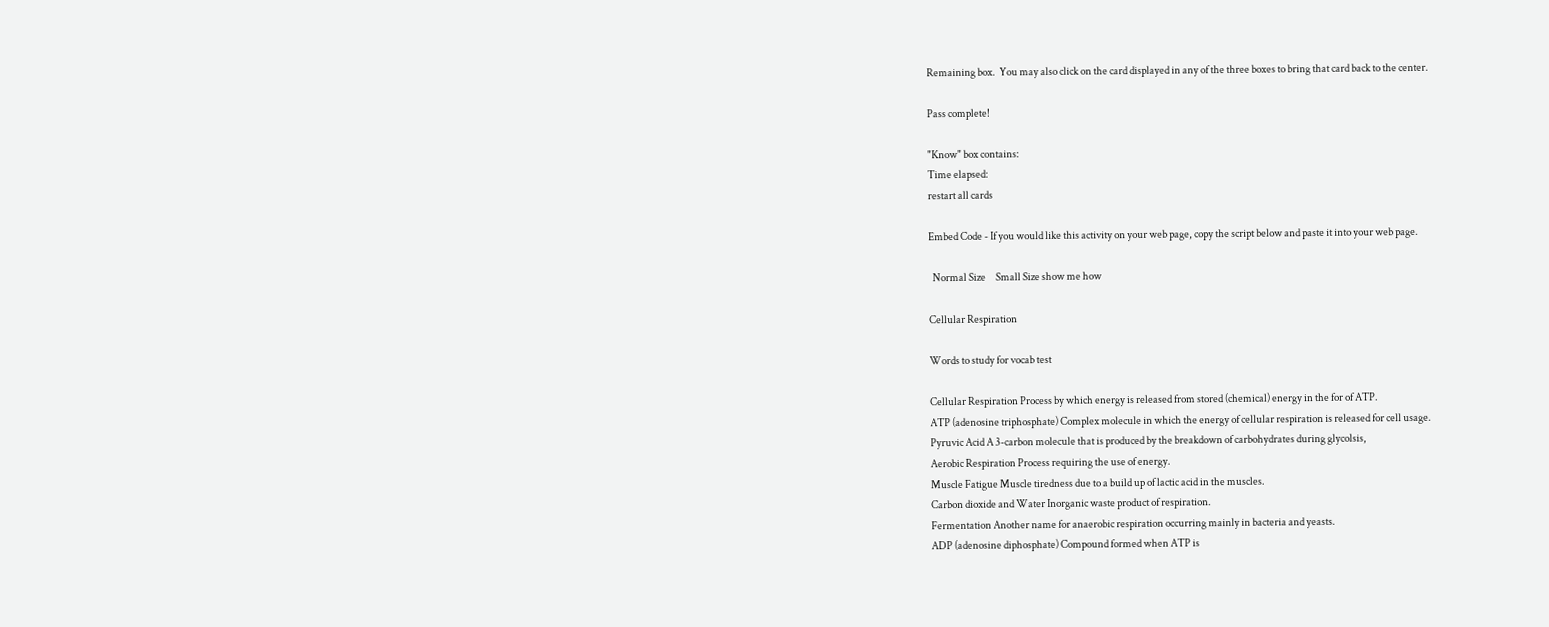Remaining box.  You may also click on the card displayed in any of the three boxes to bring that card back to the center.

Pass complete!

"Know" box contains:
Time elapsed:
restart all cards

Embed Code - If you would like this activity on your web page, copy the script below and paste it into your web page.

  Normal Size     Small Size show me how

Cellular Respiration

Words to study for vocab test

Cellular Respiration Process by which energy is released from stored (chemical) energy in the for of ATP.
ATP (adenosine triphosphate) Complex molecule in which the energy of cellular respiration is released for cell usage.
Pyruvic Acid A 3-carbon molecule that is produced by the breakdown of carbohydrates during glycolsis,
Aerobic Respiration Process requiring the use of energy.
Muscle Fatigue Muscle tiredness due to a build up of lactic acid in the muscles.
Carbon dioxide and Water Inorganic waste product of respiration.
Fermentation Another name for anaerobic respiration occurring mainly in bacteria and yeasts.
ADP (adenosine diphosphate) Compound formed when ATP is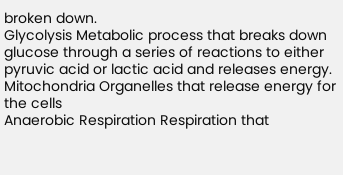broken down.
Glycolysis Metabolic process that breaks down glucose through a series of reactions to either pyruvic acid or lactic acid and releases energy.
Mitochondria Organelles that release energy for the cells
Anaerobic Respiration Respiration that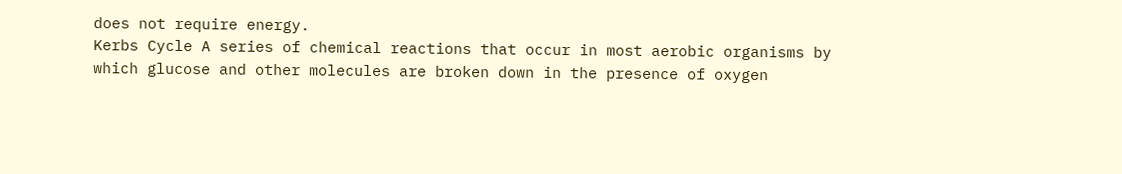does not require energy.
Kerbs Cycle A series of chemical reactions that occur in most aerobic organisms by which glucose and other molecules are broken down in the presence of oxygen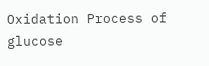Oxidation Process of glucose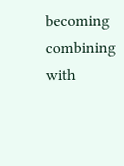becoming combining with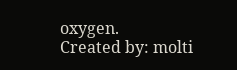oxygen.
Created by: molti